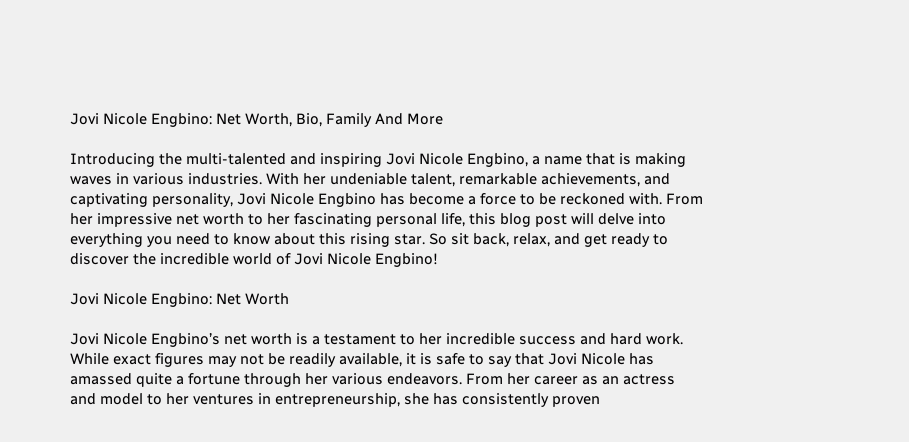Jovi Nicole Engbino: Net Worth, Bio, Family And More

Introducing the multi-talented and inspiring Jovi Nicole Engbino, a name that is making waves in various industries. With her undeniable talent, remarkable achievements, and captivating personality, Jovi Nicole Engbino has become a force to be reckoned with. From her impressive net worth to her fascinating personal life, this blog post will delve into everything you need to know about this rising star. So sit back, relax, and get ready to discover the incredible world of Jovi Nicole Engbino!

Jovi Nicole Engbino: Net Worth

Jovi Nicole Engbino’s net worth is a testament to her incredible success and hard work. While exact figures may not be readily available, it is safe to say that Jovi Nicole has amassed quite a fortune through her various endeavors. From her career as an actress and model to her ventures in entrepreneurship, she has consistently proven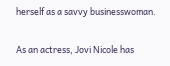herself as a savvy businesswoman.

As an actress, Jovi Nicole has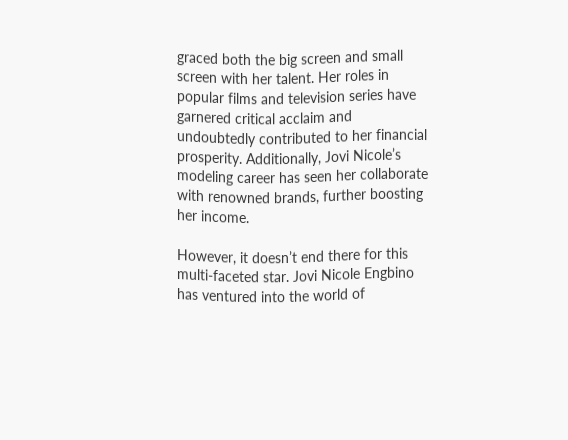graced both the big screen and small screen with her talent. Her roles in popular films and television series have garnered critical acclaim and undoubtedly contributed to her financial prosperity. Additionally, Jovi Nicole’s modeling career has seen her collaborate with renowned brands, further boosting her income.

However, it doesn’t end there for this multi-faceted star. Jovi Nicole Engbino has ventured into the world of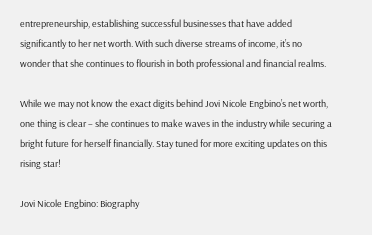entrepreneurship, establishing successful businesses that have added significantly to her net worth. With such diverse streams of income, it’s no wonder that she continues to flourish in both professional and financial realms.

While we may not know the exact digits behind Jovi Nicole Engbino’s net worth, one thing is clear – she continues to make waves in the industry while securing a bright future for herself financially. Stay tuned for more exciting updates on this rising star!

Jovi Nicole Engbino: Biography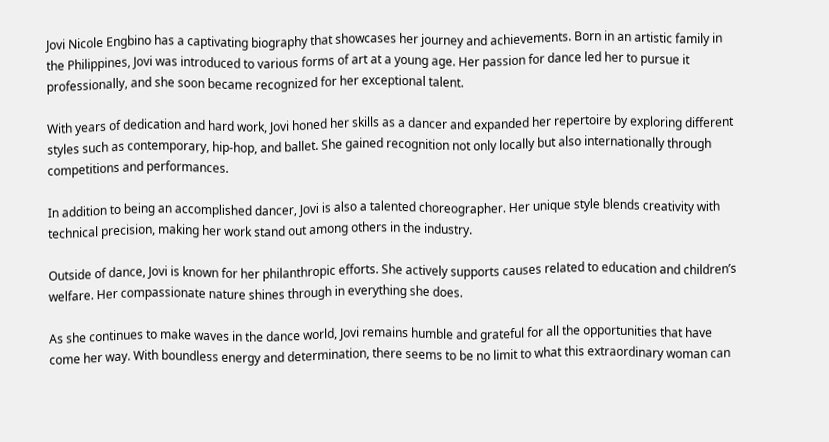Jovi Nicole Engbino has a captivating biography that showcases her journey and achievements. Born in an artistic family in the Philippines, Jovi was introduced to various forms of art at a young age. Her passion for dance led her to pursue it professionally, and she soon became recognized for her exceptional talent.

With years of dedication and hard work, Jovi honed her skills as a dancer and expanded her repertoire by exploring different styles such as contemporary, hip-hop, and ballet. She gained recognition not only locally but also internationally through competitions and performances.

In addition to being an accomplished dancer, Jovi is also a talented choreographer. Her unique style blends creativity with technical precision, making her work stand out among others in the industry.

Outside of dance, Jovi is known for her philanthropic efforts. She actively supports causes related to education and children’s welfare. Her compassionate nature shines through in everything she does.

As she continues to make waves in the dance world, Jovi remains humble and grateful for all the opportunities that have come her way. With boundless energy and determination, there seems to be no limit to what this extraordinary woman can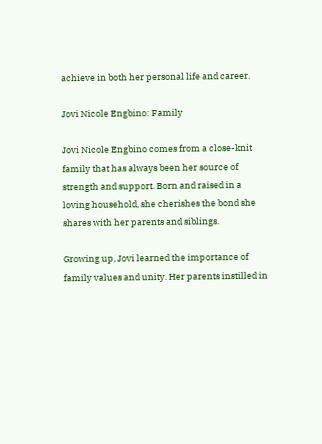achieve in both her personal life and career.

Jovi Nicole Engbino: Family

Jovi Nicole Engbino comes from a close-knit family that has always been her source of strength and support. Born and raised in a loving household, she cherishes the bond she shares with her parents and siblings.

Growing up, Jovi learned the importance of family values and unity. Her parents instilled in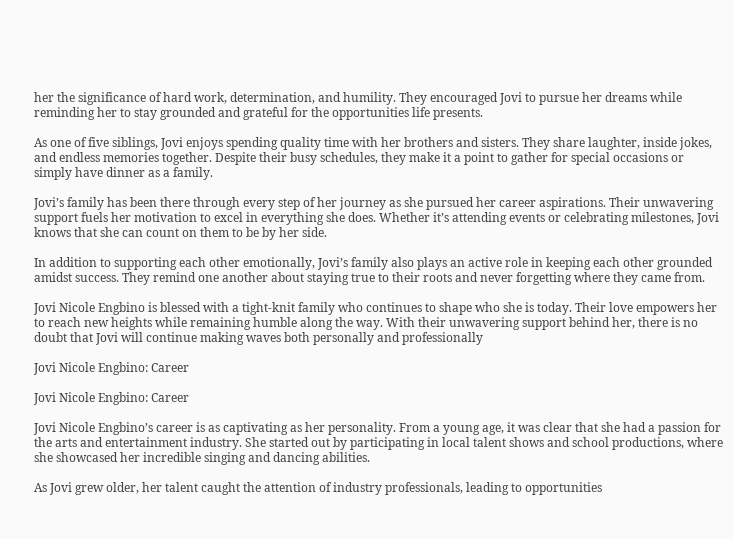her the significance of hard work, determination, and humility. They encouraged Jovi to pursue her dreams while reminding her to stay grounded and grateful for the opportunities life presents.

As one of five siblings, Jovi enjoys spending quality time with her brothers and sisters. They share laughter, inside jokes, and endless memories together. Despite their busy schedules, they make it a point to gather for special occasions or simply have dinner as a family.

Jovi’s family has been there through every step of her journey as she pursued her career aspirations. Their unwavering support fuels her motivation to excel in everything she does. Whether it’s attending events or celebrating milestones, Jovi knows that she can count on them to be by her side.

In addition to supporting each other emotionally, Jovi’s family also plays an active role in keeping each other grounded amidst success. They remind one another about staying true to their roots and never forgetting where they came from.

Jovi Nicole Engbino is blessed with a tight-knit family who continues to shape who she is today. Their love empowers her to reach new heights while remaining humble along the way. With their unwavering support behind her, there is no doubt that Jovi will continue making waves both personally and professionally

Jovi Nicole Engbino: Career

Jovi Nicole Engbino: Career

Jovi Nicole Engbino’s career is as captivating as her personality. From a young age, it was clear that she had a passion for the arts and entertainment industry. She started out by participating in local talent shows and school productions, where she showcased her incredible singing and dancing abilities.

As Jovi grew older, her talent caught the attention of industry professionals, leading to opportunities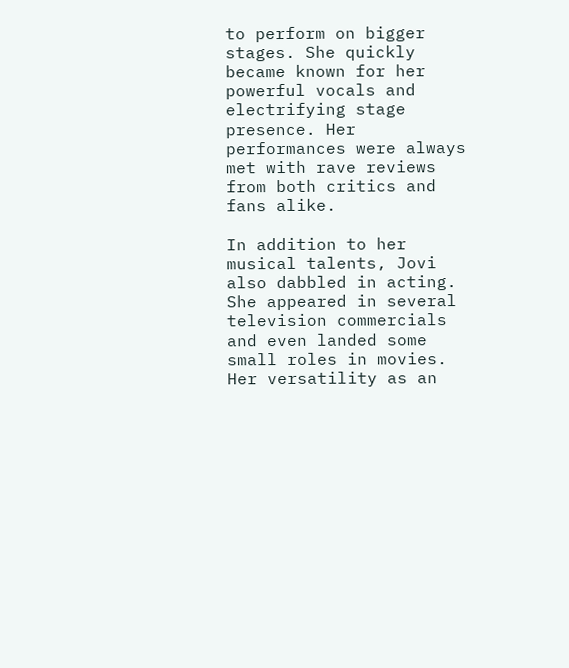to perform on bigger stages. She quickly became known for her powerful vocals and electrifying stage presence. Her performances were always met with rave reviews from both critics and fans alike.

In addition to her musical talents, Jovi also dabbled in acting. She appeared in several television commercials and even landed some small roles in movies. Her versatility as an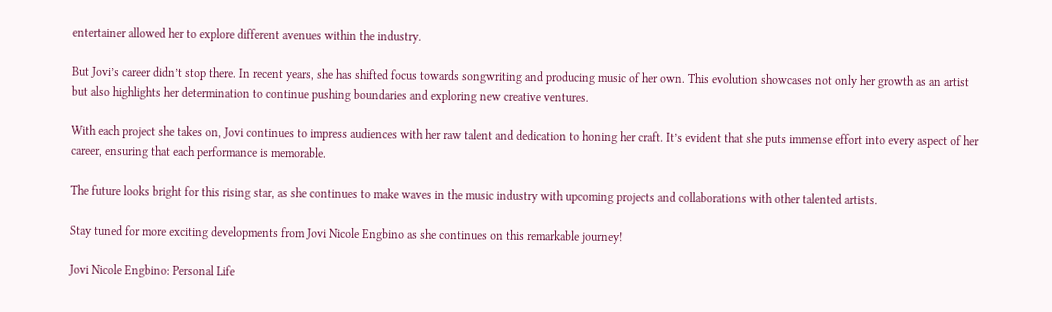entertainer allowed her to explore different avenues within the industry.

But Jovi’s career didn’t stop there. In recent years, she has shifted focus towards songwriting and producing music of her own. This evolution showcases not only her growth as an artist but also highlights her determination to continue pushing boundaries and exploring new creative ventures.

With each project she takes on, Jovi continues to impress audiences with her raw talent and dedication to honing her craft. It’s evident that she puts immense effort into every aspect of her career, ensuring that each performance is memorable.

The future looks bright for this rising star, as she continues to make waves in the music industry with upcoming projects and collaborations with other talented artists.

Stay tuned for more exciting developments from Jovi Nicole Engbino as she continues on this remarkable journey!

Jovi Nicole Engbino: Personal Life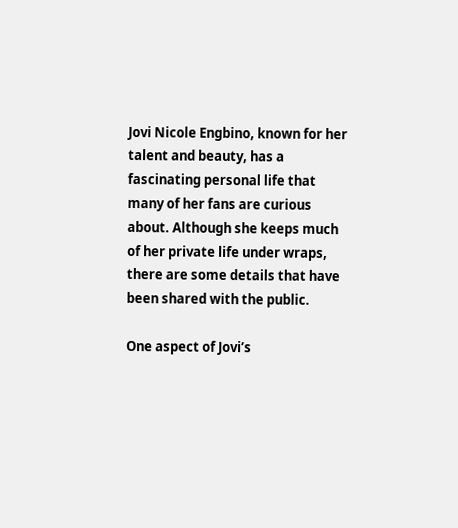Jovi Nicole Engbino, known for her talent and beauty, has a fascinating personal life that many of her fans are curious about. Although she keeps much of her private life under wraps, there are some details that have been shared with the public.

One aspect of Jovi’s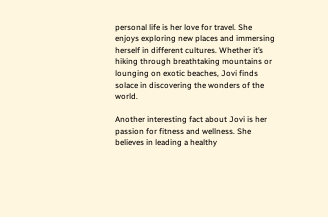personal life is her love for travel. She enjoys exploring new places and immersing herself in different cultures. Whether it’s hiking through breathtaking mountains or lounging on exotic beaches, Jovi finds solace in discovering the wonders of the world.

Another interesting fact about Jovi is her passion for fitness and wellness. She believes in leading a healthy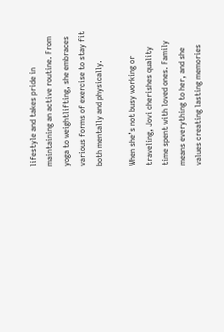lifestyle and takes pride in maintaining an active routine. From yoga to weightlifting, she embraces various forms of exercise to stay fit both mentally and physically.

When she’s not busy working or traveling, Jovi cherishes quality time spent with loved ones. Family means everything to her, and she values creating lasting memories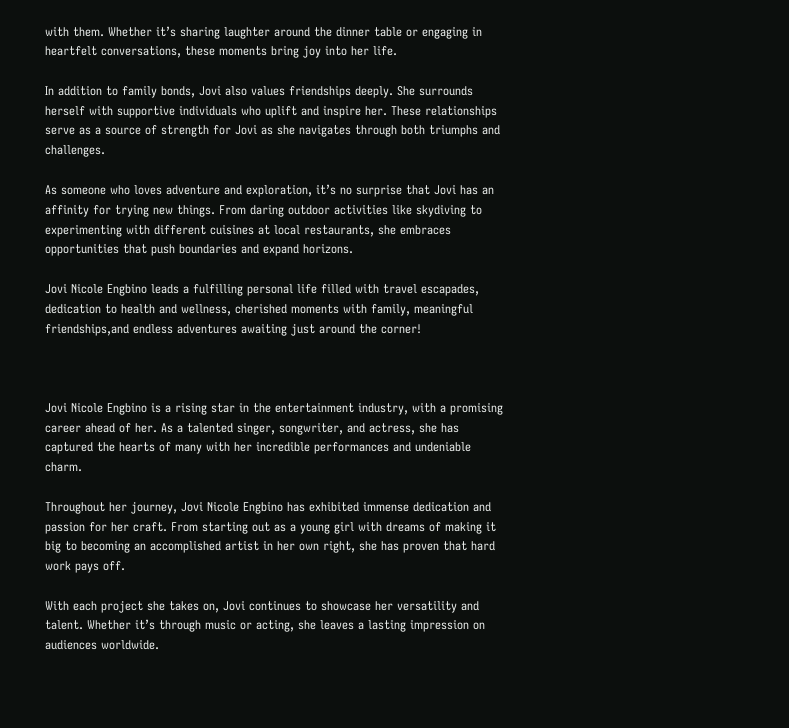with them. Whether it’s sharing laughter around the dinner table or engaging in heartfelt conversations, these moments bring joy into her life.

In addition to family bonds, Jovi also values friendships deeply. She surrounds herself with supportive individuals who uplift and inspire her. These relationships serve as a source of strength for Jovi as she navigates through both triumphs and challenges.

As someone who loves adventure and exploration, it’s no surprise that Jovi has an affinity for trying new things. From daring outdoor activities like skydiving to experimenting with different cuisines at local restaurants, she embraces opportunities that push boundaries and expand horizons.

Jovi Nicole Engbino leads a fulfilling personal life filled with travel escapades, dedication to health and wellness, cherished moments with family, meaningful friendships,and endless adventures awaiting just around the corner!



Jovi Nicole Engbino is a rising star in the entertainment industry, with a promising career ahead of her. As a talented singer, songwriter, and actress, she has captured the hearts of many with her incredible performances and undeniable charm.

Throughout her journey, Jovi Nicole Engbino has exhibited immense dedication and passion for her craft. From starting out as a young girl with dreams of making it big to becoming an accomplished artist in her own right, she has proven that hard work pays off.

With each project she takes on, Jovi continues to showcase her versatility and talent. Whether it’s through music or acting, she leaves a lasting impression on audiences worldwide.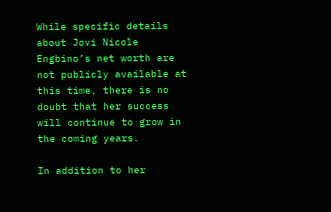While specific details about Jovi Nicole Engbino’s net worth are not publicly available at this time, there is no doubt that her success will continue to grow in the coming years.

In addition to her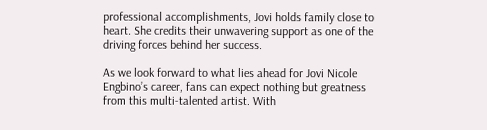professional accomplishments, Jovi holds family close to heart. She credits their unwavering support as one of the driving forces behind her success.

As we look forward to what lies ahead for Jovi Nicole Engbino’s career, fans can expect nothing but greatness from this multi-talented artist. With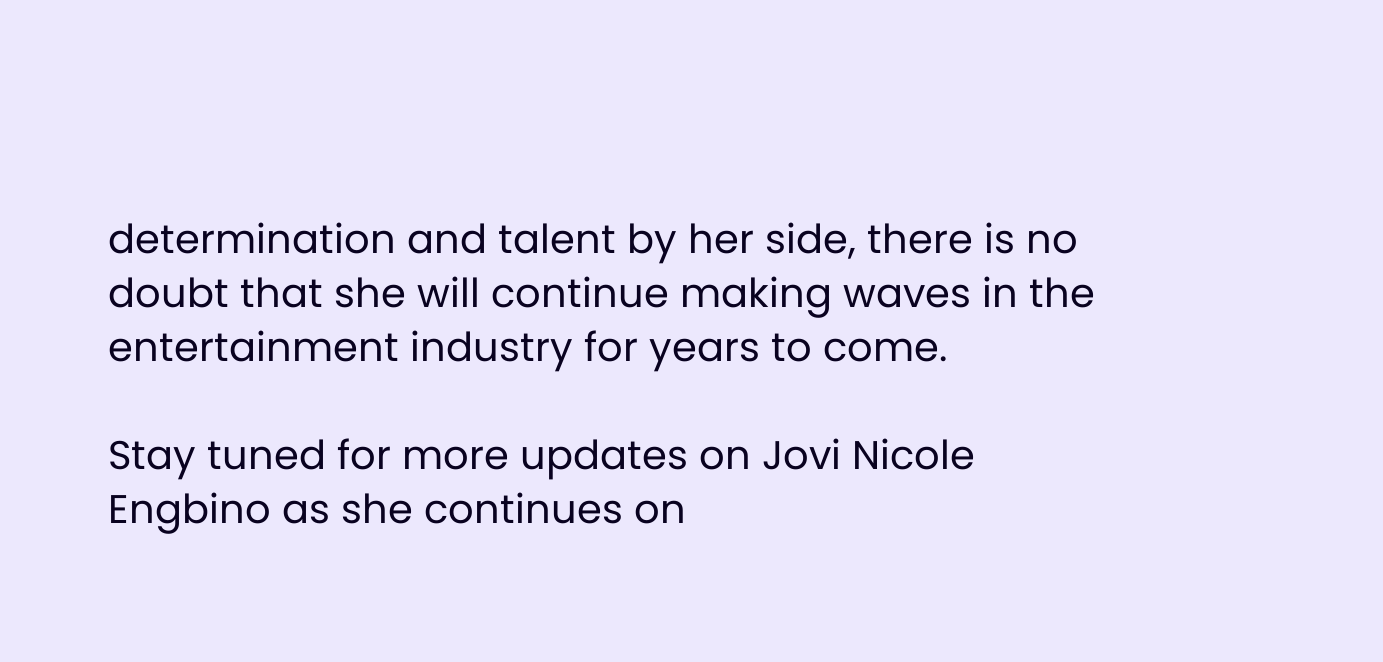determination and talent by her side, there is no doubt that she will continue making waves in the entertainment industry for years to come.

Stay tuned for more updates on Jovi Nicole Engbino as she continues on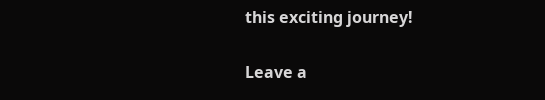this exciting journey!

Leave a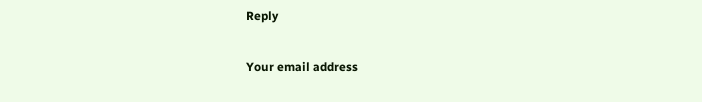Reply

Your email address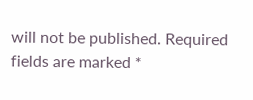will not be published. Required fields are marked *